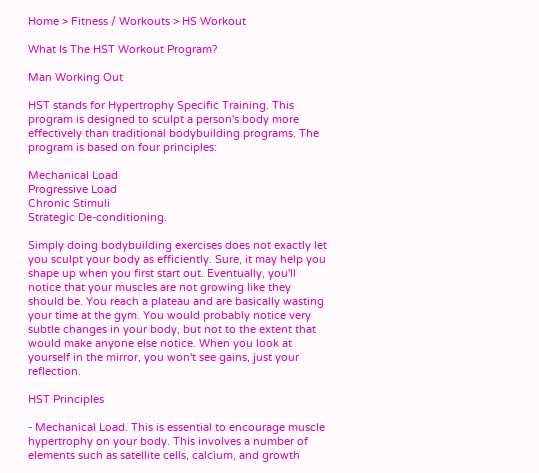Home > Fitness / Workouts > HS Workout

What Is The HST Workout Program?

Man Working Out

HST stands for Hypertrophy Specific Training. This program is designed to sculpt a person's body more effectively than traditional bodybuilding programs. The program is based on four principles:

Mechanical Load
Progressive Load
Chronic Stimuli
Strategic De-conditioning.

Simply doing bodybuilding exercises does not exactly let you sculpt your body as efficiently. Sure, it may help you shape up when you first start out. Eventually, you'll notice that your muscles are not growing like they should be. You reach a plateau and are basically wasting your time at the gym. You would probably notice very subtle changes in your body, but not to the extent that would make anyone else notice. When you look at yourself in the mirror, you won't see gains, just your reflection.

HST Principles

- Mechanical Load. This is essential to encourage muscle hypertrophy on your body. This involves a number of elements such as satellite cells, calcium, and growth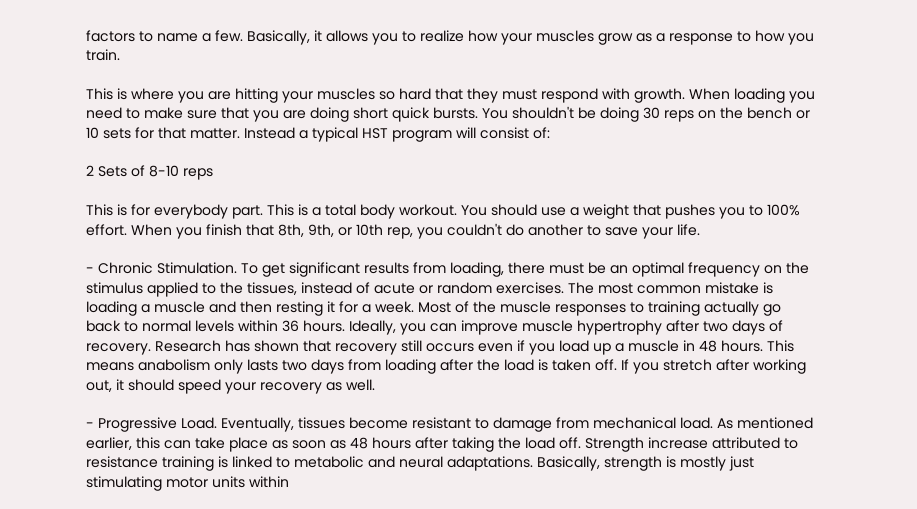factors to name a few. Basically, it allows you to realize how your muscles grow as a response to how you train.

This is where you are hitting your muscles so hard that they must respond with growth. When loading you need to make sure that you are doing short quick bursts. You shouldn't be doing 30 reps on the bench or 10 sets for that matter. Instead a typical HST program will consist of:

2 Sets of 8-10 reps

This is for everybody part. This is a total body workout. You should use a weight that pushes you to 100% effort. When you finish that 8th, 9th, or 10th rep, you couldn't do another to save your life.

- Chronic Stimulation. To get significant results from loading, there must be an optimal frequency on the stimulus applied to the tissues, instead of acute or random exercises. The most common mistake is loading a muscle and then resting it for a week. Most of the muscle responses to training actually go back to normal levels within 36 hours. Ideally, you can improve muscle hypertrophy after two days of recovery. Research has shown that recovery still occurs even if you load up a muscle in 48 hours. This means anabolism only lasts two days from loading after the load is taken off. If you stretch after working out, it should speed your recovery as well.

- Progressive Load. Eventually, tissues become resistant to damage from mechanical load. As mentioned earlier, this can take place as soon as 48 hours after taking the load off. Strength increase attributed to resistance training is linked to metabolic and neural adaptations. Basically, strength is mostly just stimulating motor units within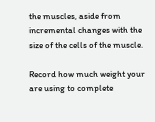the muscles, aside from incremental changes with the size of the cells of the muscle.

Record how much weight your are using to complete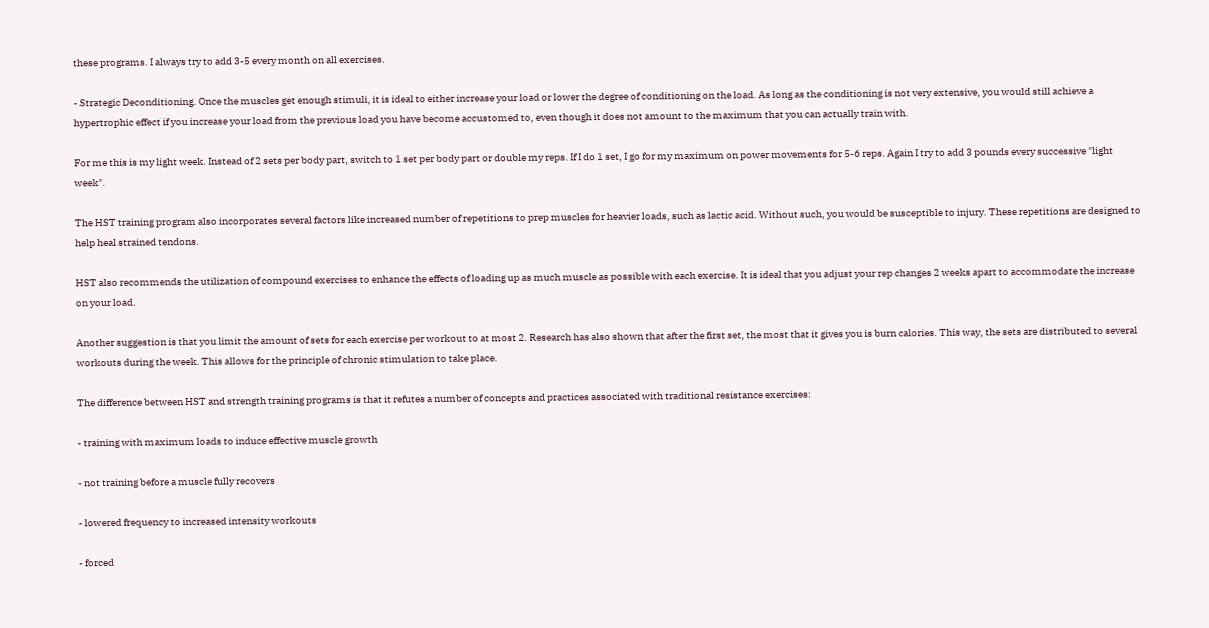these programs. I always try to add 3-5 every month on all exercises.

- Strategic Deconditioning. Once the muscles get enough stimuli, it is ideal to either increase your load or lower the degree of conditioning on the load. As long as the conditioning is not very extensive, you would still achieve a hypertrophic effect if you increase your load from the previous load you have become accustomed to, even though it does not amount to the maximum that you can actually train with.

For me this is my light week. Instead of 2 sets per body part, switch to 1 set per body part or double my reps. If I do 1 set, I go for my maximum on power movements for 5-6 reps. Again I try to add 3 pounds every successive "light week".

The HST training program also incorporates several factors like increased number of repetitions to prep muscles for heavier loads, such as lactic acid. Without such, you would be susceptible to injury. These repetitions are designed to help heal strained tendons.

HST also recommends the utilization of compound exercises to enhance the effects of loading up as much muscle as possible with each exercise. It is ideal that you adjust your rep changes 2 weeks apart to accommodate the increase on your load.

Another suggestion is that you limit the amount of sets for each exercise per workout to at most 2. Research has also shown that after the first set, the most that it gives you is burn calories. This way, the sets are distributed to several workouts during the week. This allows for the principle of chronic stimulation to take place.

The difference between HST and strength training programs is that it refutes a number of concepts and practices associated with traditional resistance exercises:

- training with maximum loads to induce effective muscle growth

- not training before a muscle fully recovers

- lowered frequency to increased intensity workouts

- forced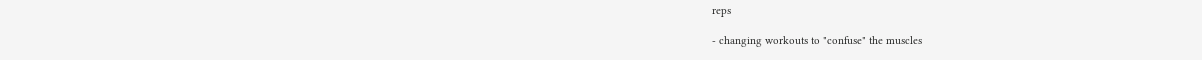reps

- changing workouts to "confuse" the muscles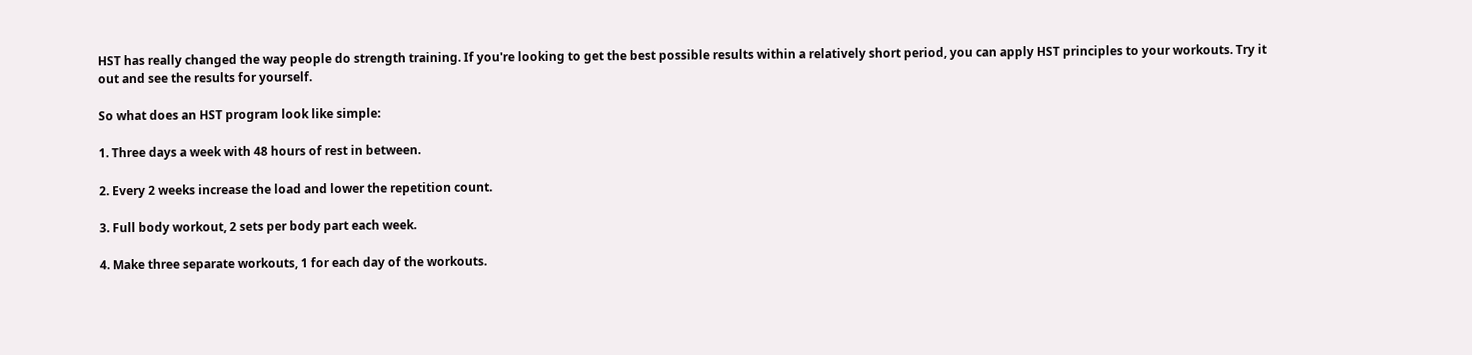HST has really changed the way people do strength training. If you're looking to get the best possible results within a relatively short period, you can apply HST principles to your workouts. Try it out and see the results for yourself.

So what does an HST program look like simple:

1. Three days a week with 48 hours of rest in between.

2. Every 2 weeks increase the load and lower the repetition count.

3. Full body workout, 2 sets per body part each week.

4. Make three separate workouts, 1 for each day of the workouts.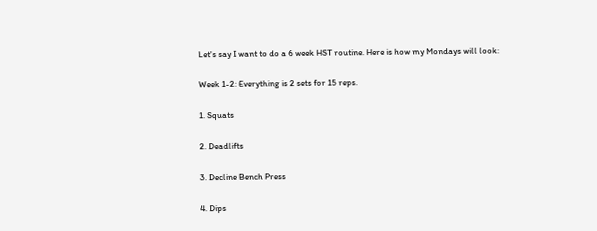Let's say I want to do a 6 week HST routine. Here is how my Mondays will look:

Week 1-2: Everything is 2 sets for 15 reps.

1. Squats

2. Deadlifts

3. Decline Bench Press

4. Dips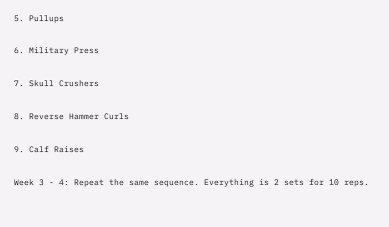5. Pullups

6. Military Press

7. Skull Crushers

8. Reverse Hammer Curls

9. Calf Raises

Week 3 - 4: Repeat the same sequence. Everything is 2 sets for 10 reps.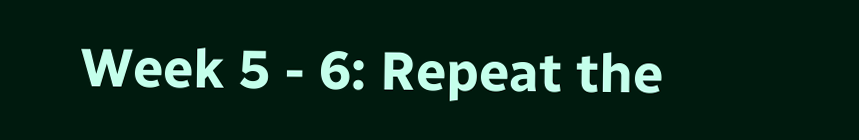Week 5 - 6: Repeat the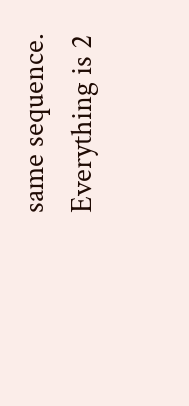same sequence. Everything is 2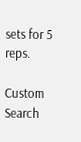sets for 5 reps.

Custom Search